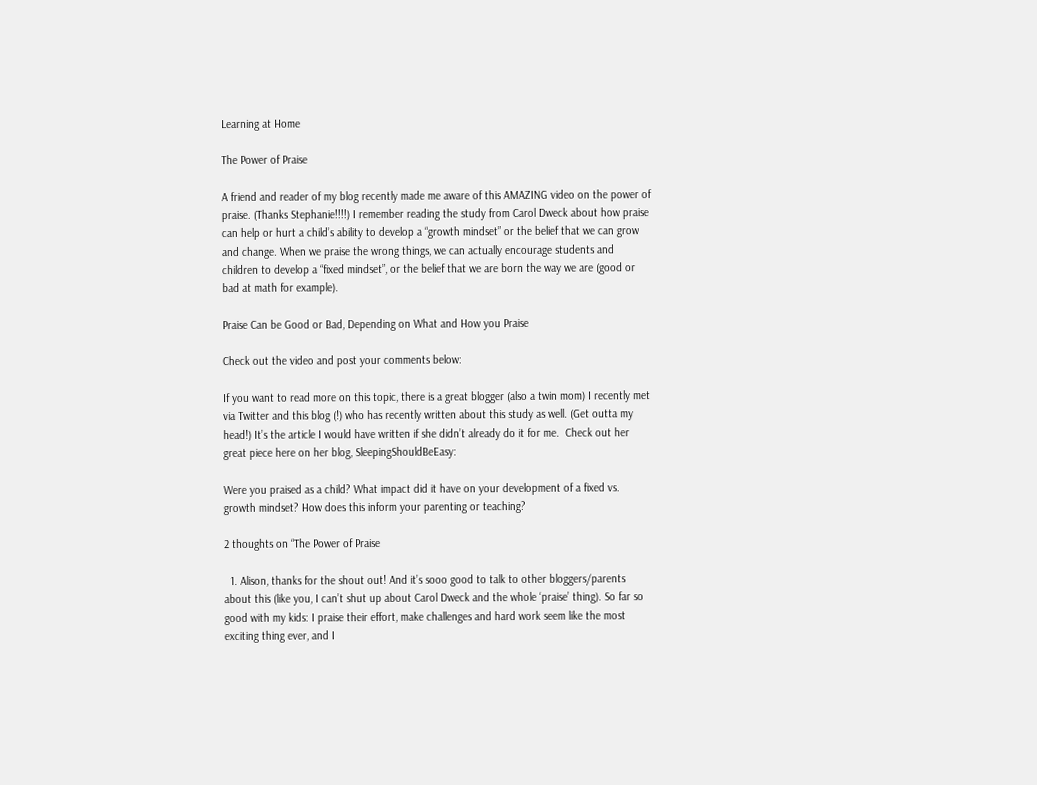Learning at Home

The Power of Praise

A friend and reader of my blog recently made me aware of this AMAZING video on the power of praise. (Thanks Stephanie!!!!) I remember reading the study from Carol Dweck about how praise can help or hurt a child’s ability to develop a “growth mindset” or the belief that we can grow and change. When we praise the wrong things, we can actually encourage students and children to develop a “fixed mindset”, or the belief that we are born the way we are (good or bad at math for example).

Praise Can be Good or Bad, Depending on What and How you Praise

Check out the video and post your comments below:

If you want to read more on this topic, there is a great blogger (also a twin mom) I recently met via Twitter and this blog (!) who has recently written about this study as well. (Get outta my head!) It’s the article I would have written if she didn’t already do it for me.  Check out her great piece here on her blog, SleepingShouldBeEasy:

Were you praised as a child? What impact did it have on your development of a fixed vs. growth mindset? How does this inform your parenting or teaching?

2 thoughts on “The Power of Praise

  1. Alison, thanks for the shout out! And it’s sooo good to talk to other bloggers/parents about this (like you, I can’t shut up about Carol Dweck and the whole ‘praise’ thing). So far so good with my kids: I praise their effort, make challenges and hard work seem like the most exciting thing ever, and I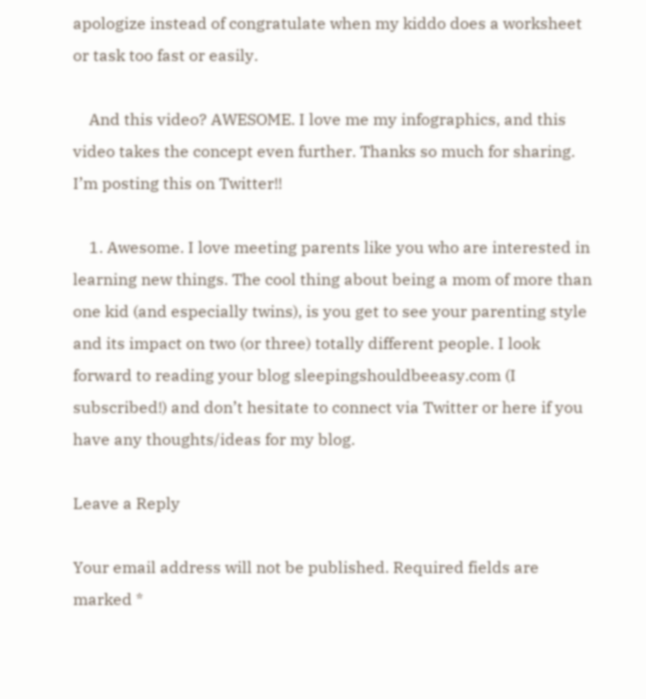apologize instead of congratulate when my kiddo does a worksheet or task too fast or easily.

    And this video? AWESOME. I love me my infographics, and this video takes the concept even further. Thanks so much for sharing. I’m posting this on Twitter!!

    1. Awesome. I love meeting parents like you who are interested in learning new things. The cool thing about being a mom of more than one kid (and especially twins), is you get to see your parenting style and its impact on two (or three) totally different people. I look forward to reading your blog sleepingshouldbeeasy.com (I subscribed!) and don’t hesitate to connect via Twitter or here if you have any thoughts/ideas for my blog.

Leave a Reply

Your email address will not be published. Required fields are marked *